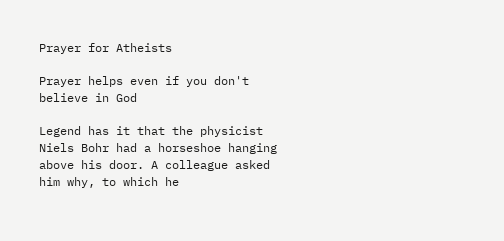Prayer for Atheists

Prayer helps even if you don't believe in God

Legend has it that the physicist Niels Bohr had a horseshoe hanging above his door. A colleague asked him why, to which he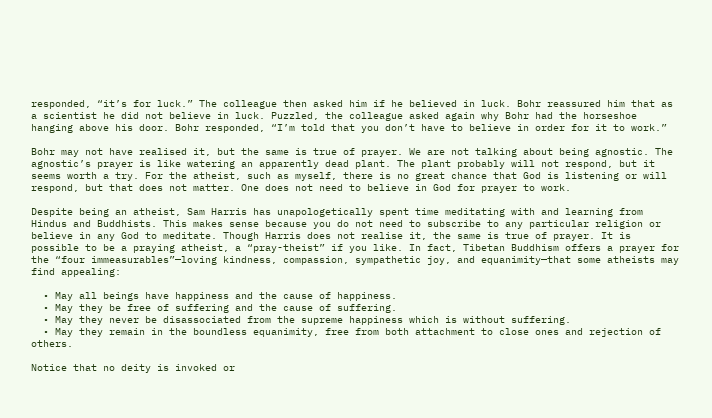responded, “it’s for luck.” The colleague then asked him if he believed in luck. Bohr reassured him that as a scientist he did not believe in luck. Puzzled, the colleague asked again why Bohr had the horseshoe hanging above his door. Bohr responded, “I’m told that you don’t have to believe in order for it to work.”

Bohr may not have realised it, but the same is true of prayer. We are not talking about being agnostic. The agnostic’s prayer is like watering an apparently dead plant. The plant probably will not respond, but it seems worth a try. For the atheist, such as myself, there is no great chance that God is listening or will respond, but that does not matter. One does not need to believe in God for prayer to work.

Despite being an atheist, Sam Harris has unapologetically spent time meditating with and learning from Hindus and Buddhists. This makes sense because you do not need to subscribe to any particular religion or believe in any God to meditate. Though Harris does not realise it, the same is true of prayer. It is possible to be a praying atheist, a “pray-theist” if you like. In fact, Tibetan Buddhism offers a prayer for the “four immeasurables”—loving kindness, compassion, sympathetic joy, and equanimity—that some atheists may find appealing:

  • May all beings have happiness and the cause of happiness.
  • May they be free of suffering and the cause of suffering.
  • May they never be disassociated from the supreme happiness which is without suffering.
  • May they remain in the boundless equanimity, free from both attachment to close ones and rejection of others.

Notice that no deity is invoked or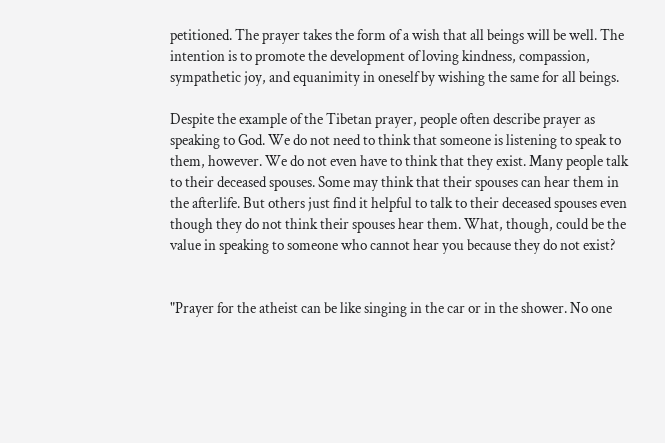petitioned. The prayer takes the form of a wish that all beings will be well. The intention is to promote the development of loving kindness, compassion, sympathetic joy, and equanimity in oneself by wishing the same for all beings.

Despite the example of the Tibetan prayer, people often describe prayer as speaking to God. We do not need to think that someone is listening to speak to them, however. We do not even have to think that they exist. Many people talk to their deceased spouses. Some may think that their spouses can hear them in the afterlife. But others just find it helpful to talk to their deceased spouses even though they do not think their spouses hear them. What, though, could be the value in speaking to someone who cannot hear you because they do not exist?


"Prayer for the atheist can be like singing in the car or in the shower. No one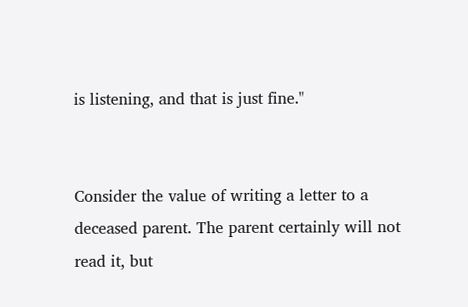is listening, and that is just fine."


Consider the value of writing a letter to a deceased parent. The parent certainly will not read it, but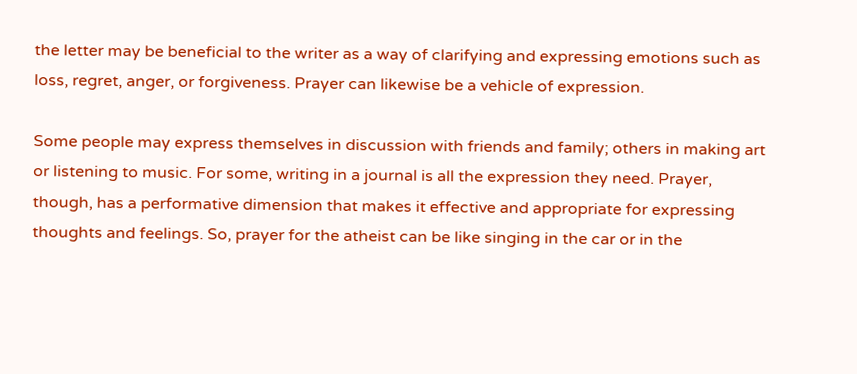the letter may be beneficial to the writer as a way of clarifying and expressing emotions such as loss, regret, anger, or forgiveness. Prayer can likewise be a vehicle of expression.

Some people may express themselves in discussion with friends and family; others in making art or listening to music. For some, writing in a journal is all the expression they need. Prayer, though, has a performative dimension that makes it effective and appropriate for expressing thoughts and feelings. So, prayer for the atheist can be like singing in the car or in the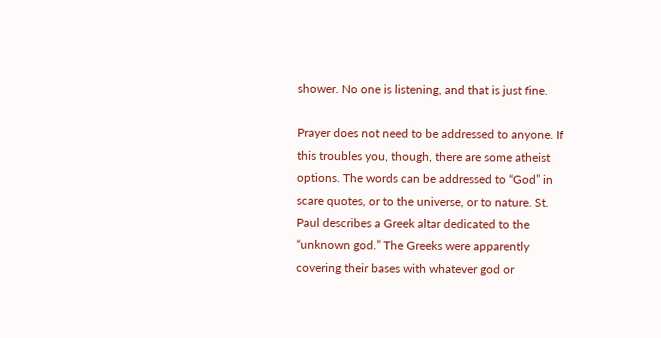shower. No one is listening, and that is just fine.

Prayer does not need to be addressed to anyone. If this troubles you, though, there are some atheist options. The words can be addressed to “God” in scare quotes, or to the universe, or to nature. St. Paul describes a Greek altar dedicated to the “unknown god.” The Greeks were apparently covering their bases with whatever god or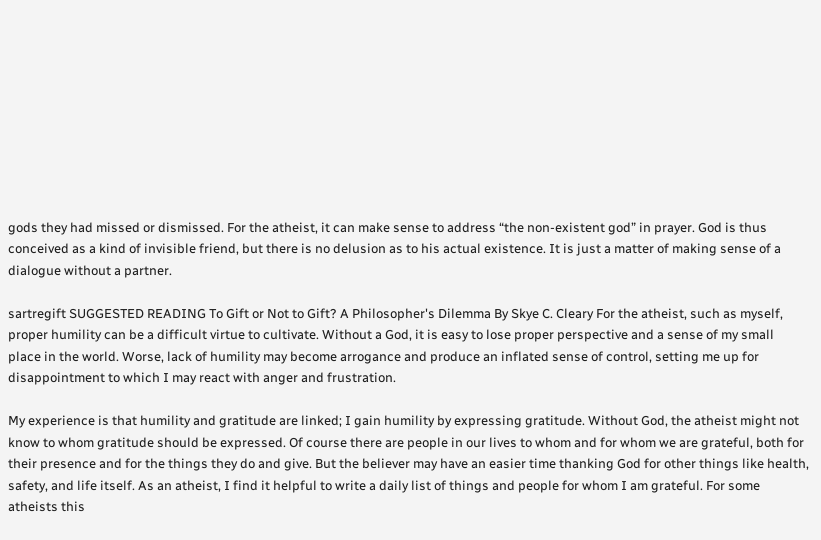gods they had missed or dismissed. For the atheist, it can make sense to address “the non-existent god” in prayer. God is thus conceived as a kind of invisible friend, but there is no delusion as to his actual existence. It is just a matter of making sense of a dialogue without a partner.

sartregift SUGGESTED READING To Gift or Not to Gift? A Philosopher's Dilemma By Skye C. Cleary For the atheist, such as myself, proper humility can be a difficult virtue to cultivate. Without a God, it is easy to lose proper perspective and a sense of my small place in the world. Worse, lack of humility may become arrogance and produce an inflated sense of control, setting me up for disappointment to which I may react with anger and frustration.

My experience is that humility and gratitude are linked; I gain humility by expressing gratitude. Without God, the atheist might not know to whom gratitude should be expressed. Of course there are people in our lives to whom and for whom we are grateful, both for their presence and for the things they do and give. But the believer may have an easier time thanking God for other things like health, safety, and life itself. As an atheist, I find it helpful to write a daily list of things and people for whom I am grateful. For some atheists this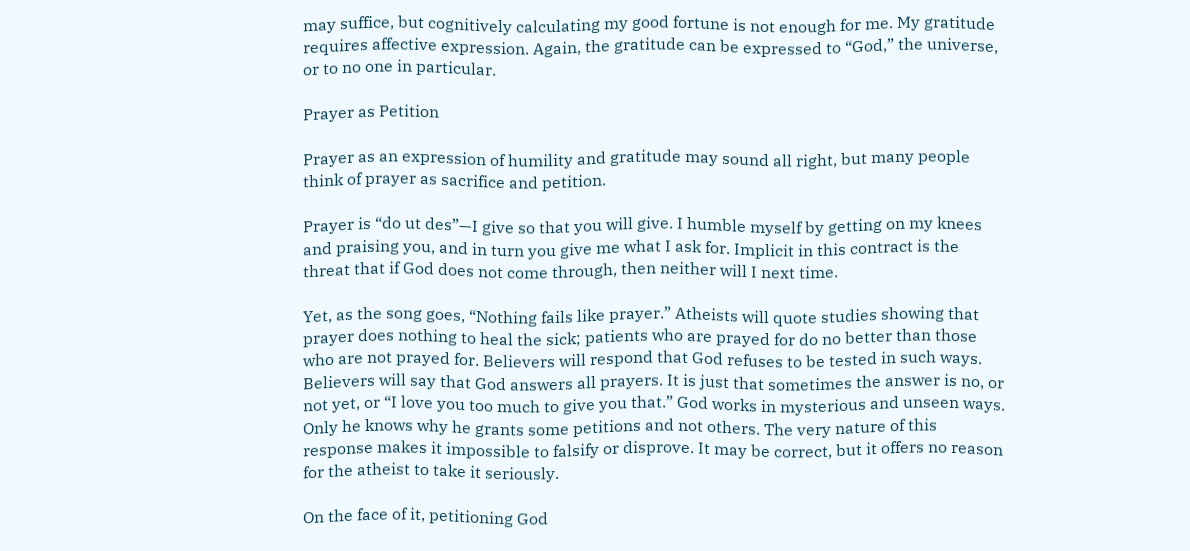may suffice, but cognitively calculating my good fortune is not enough for me. My gratitude requires affective expression. Again, the gratitude can be expressed to “God,” the universe, or to no one in particular.

Prayer as Petition

Prayer as an expression of humility and gratitude may sound all right, but many people think of prayer as sacrifice and petition.

Prayer is “do ut des”—I give so that you will give. I humble myself by getting on my knees and praising you, and in turn you give me what I ask for. Implicit in this contract is the threat that if God does not come through, then neither will I next time.

Yet, as the song goes, “Nothing fails like prayer.” Atheists will quote studies showing that prayer does nothing to heal the sick; patients who are prayed for do no better than those who are not prayed for. Believers will respond that God refuses to be tested in such ways. Believers will say that God answers all prayers. It is just that sometimes the answer is no, or not yet, or “I love you too much to give you that.” God works in mysterious and unseen ways. Only he knows why he grants some petitions and not others. The very nature of this response makes it impossible to falsify or disprove. It may be correct, but it offers no reason for the atheist to take it seriously.

On the face of it, petitioning God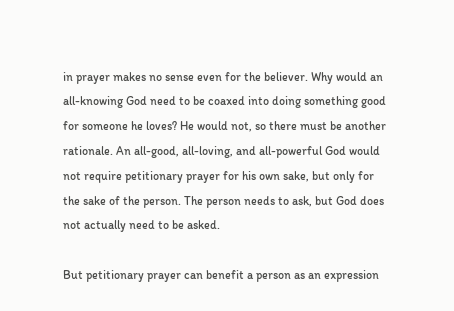in prayer makes no sense even for the believer. Why would an all-knowing God need to be coaxed into doing something good for someone he loves? He would not, so there must be another rationale. An all-good, all-loving, and all-powerful God would not require petitionary prayer for his own sake, but only for the sake of the person. The person needs to ask, but God does not actually need to be asked.

But petitionary prayer can benefit a person as an expression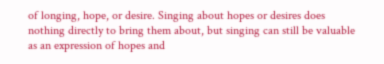of longing, hope, or desire. Singing about hopes or desires does nothing directly to bring them about, but singing can still be valuable as an expression of hopes and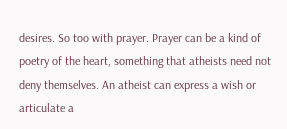desires. So too with prayer. Prayer can be a kind of poetry of the heart, something that atheists need not deny themselves. An atheist can express a wish or articulate a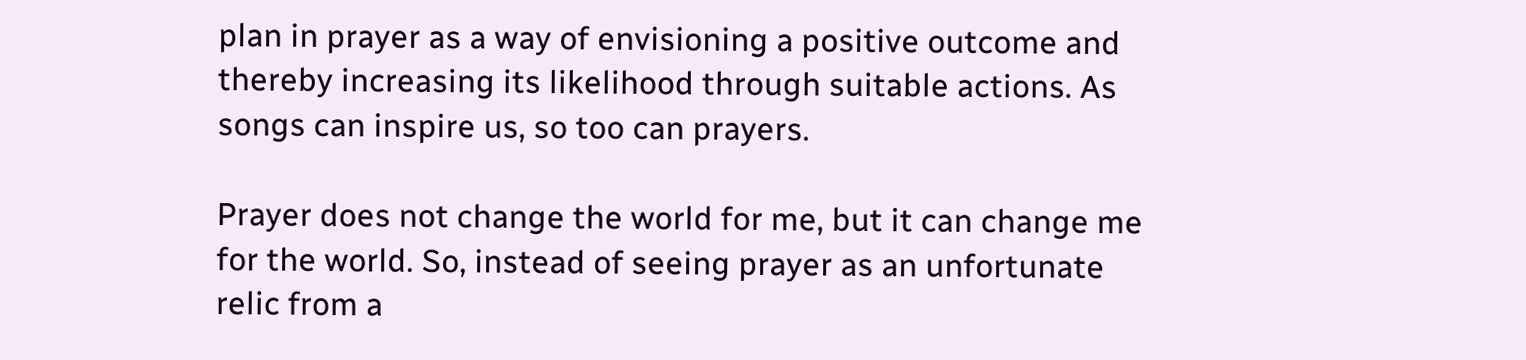plan in prayer as a way of envisioning a positive outcome and thereby increasing its likelihood through suitable actions. As songs can inspire us, so too can prayers.

Prayer does not change the world for me, but it can change me for the world. So, instead of seeing prayer as an unfortunate relic from a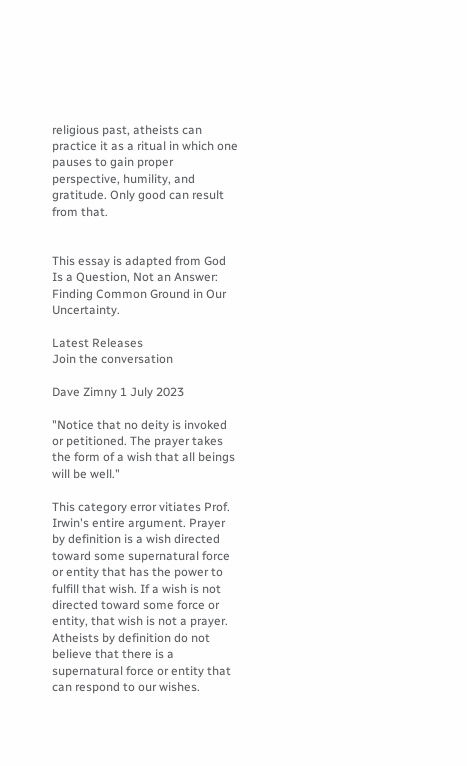religious past, atheists can practice it as a ritual in which one pauses to gain proper perspective, humility, and gratitude. Only good can result from that.


This essay is adapted from God Is a Question, Not an Answer: Finding Common Ground in Our Uncertainty.

Latest Releases
Join the conversation

Dave Zimny 1 July 2023

"Notice that no deity is invoked or petitioned. The prayer takes the form of a wish that all beings will be well."

This category error vitiates Prof. Irwin's entire argument. Prayer by definition is a wish directed toward some supernatural force or entity that has the power to fulfill that wish. If a wish is not directed toward some force or entity, that wish is not a prayer. Atheists by definition do not believe that there is a supernatural force or entity that can respond to our wishes.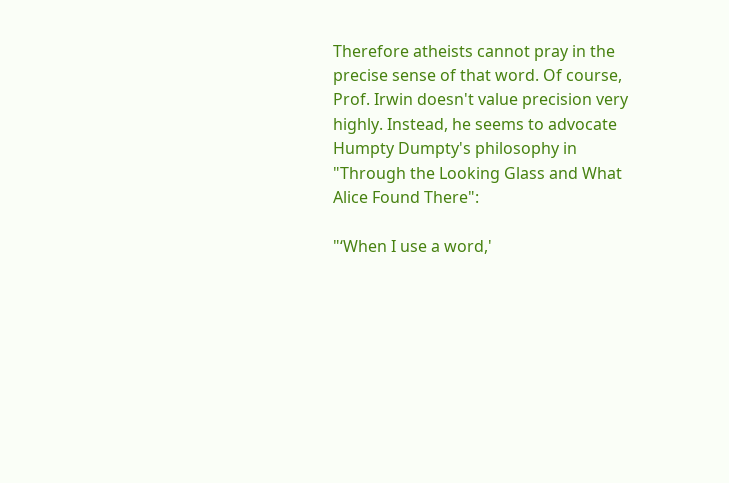Therefore atheists cannot pray in the precise sense of that word. Of course, Prof. Irwin doesn't value precision very highly. Instead, he seems to advocate Humpty Dumpty's philosophy in "Through the Looking Glass and What Alice Found There":

"‘When I use a word,'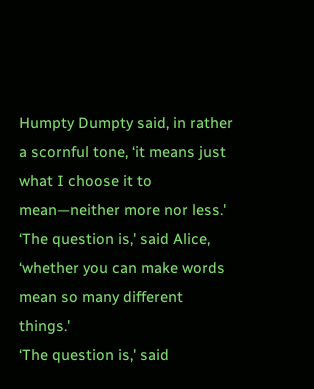Humpty Dumpty said, in rather a scornful tone, ‘it means just what I choose it to mean—neither more nor less.'
‘The question is,' said Alice, ‘whether you can make words mean so many different things.'
‘The question is,' said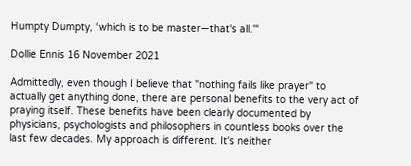Humpty Dumpty, ‘which is to be master—that's all.'"

Dollie Ennis 16 November 2021

Admittedly, even though I believe that "nothing fails like prayer" to actually get anything done, there are personal benefits to the very act of praying itself. These benefits have been clearly documented by physicians, psychologists and philosophers in countless books over the last few decades. My approach is different. It's neither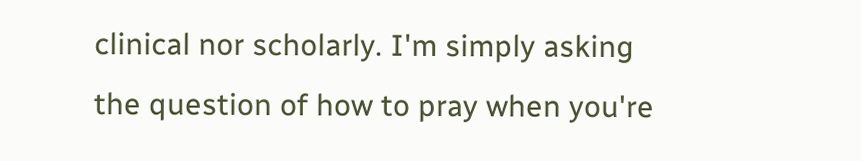clinical nor scholarly. I'm simply asking the question of how to pray when you're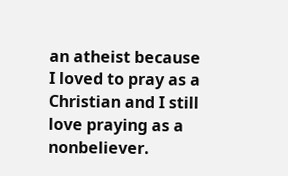an atheist because I loved to pray as a Christian and I still love praying as a nonbeliever.